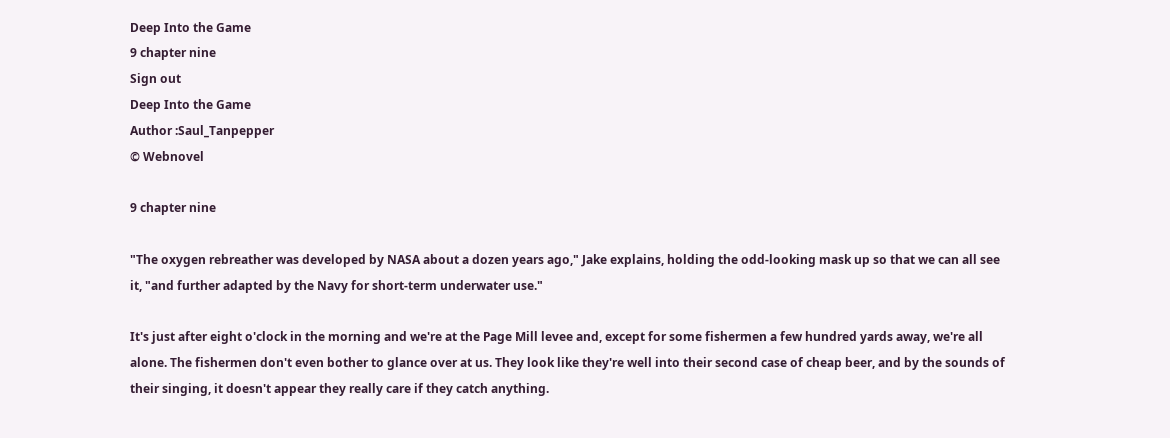Deep Into the Game
9 chapter nine
Sign out
Deep Into the Game
Author :Saul_Tanpepper
© Webnovel

9 chapter nine

"The oxygen rebreather was developed by NASA about a dozen years ago," Jake explains, holding the odd-looking mask up so that we can all see it, "and further adapted by the Navy for short-term underwater use."

It's just after eight o'clock in the morning and we're at the Page Mill levee and, except for some fishermen a few hundred yards away, we're all alone. The fishermen don't even bother to glance over at us. They look like they're well into their second case of cheap beer, and by the sounds of their singing, it doesn't appear they really care if they catch anything.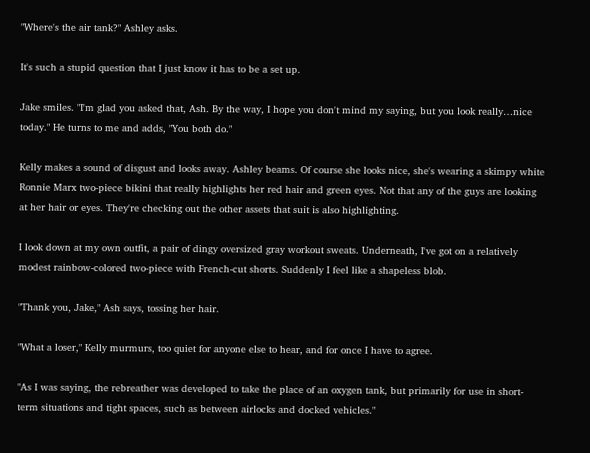"Where's the air tank?" Ashley asks.

It's such a stupid question that I just know it has to be a set up.

Jake smiles. "I'm glad you asked that, Ash. By the way, I hope you don't mind my saying, but you look really…nice today." He turns to me and adds, "You both do."

Kelly makes a sound of disgust and looks away. Ashley beams. Of course she looks nice, she's wearing a skimpy white Ronnie Marx two-piece bikini that really highlights her red hair and green eyes. Not that any of the guys are looking at her hair or eyes. They're checking out the other assets that suit is also highlighting.

I look down at my own outfit, a pair of dingy oversized gray workout sweats. Underneath, I've got on a relatively modest rainbow-colored two-piece with French-cut shorts. Suddenly I feel like a shapeless blob.

"Thank you, Jake," Ash says, tossing her hair.

"What a loser," Kelly murmurs, too quiet for anyone else to hear, and for once I have to agree.

"As I was saying, the rebreather was developed to take the place of an oxygen tank, but primarily for use in short-term situations and tight spaces, such as between airlocks and docked vehicles."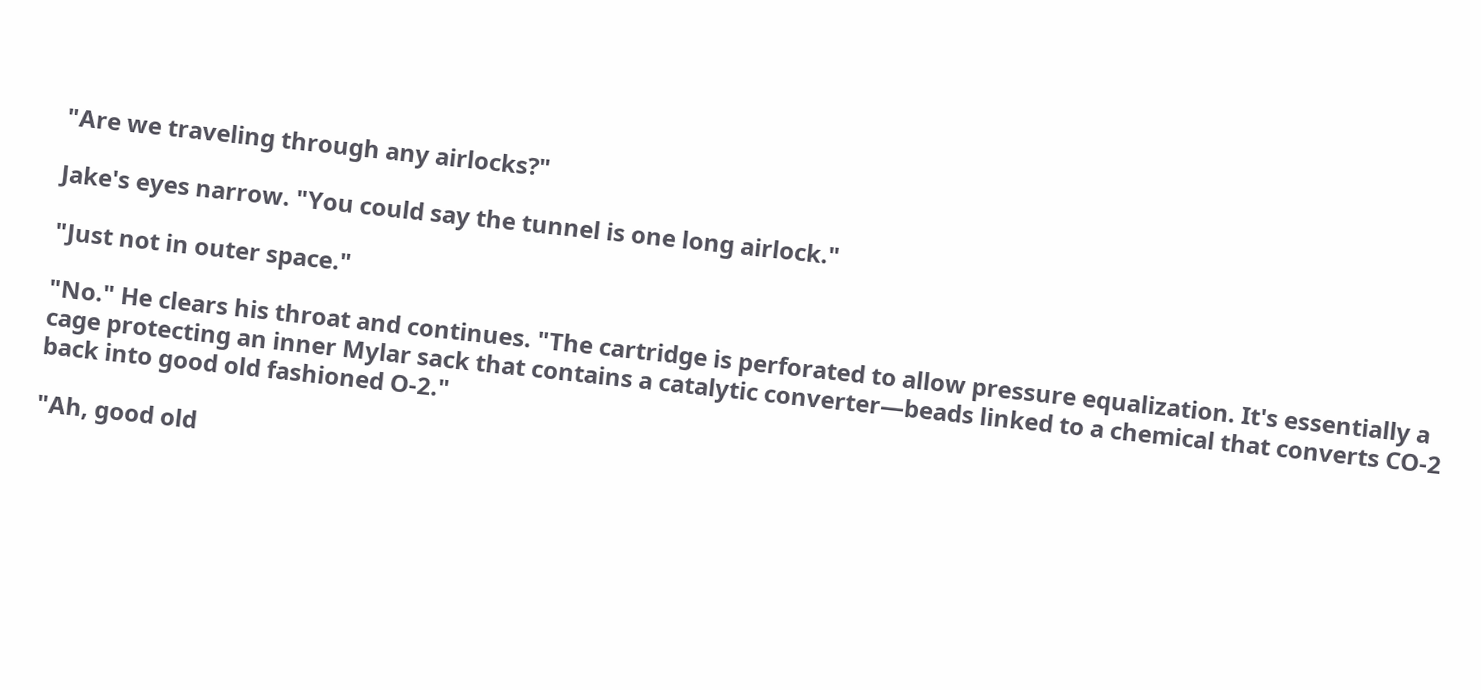"Are we traveling through any airlocks?"

Jake's eyes narrow. "You could say the tunnel is one long airlock."

"Just not in outer space."

"No." He clears his throat and continues. "The cartridge is perforated to allow pressure equalization. It's essentially a cage protecting an inner Mylar sack that contains a catalytic converter—beads linked to a chemical that converts CO-2 back into good old fashioned O-2."

"Ah, good old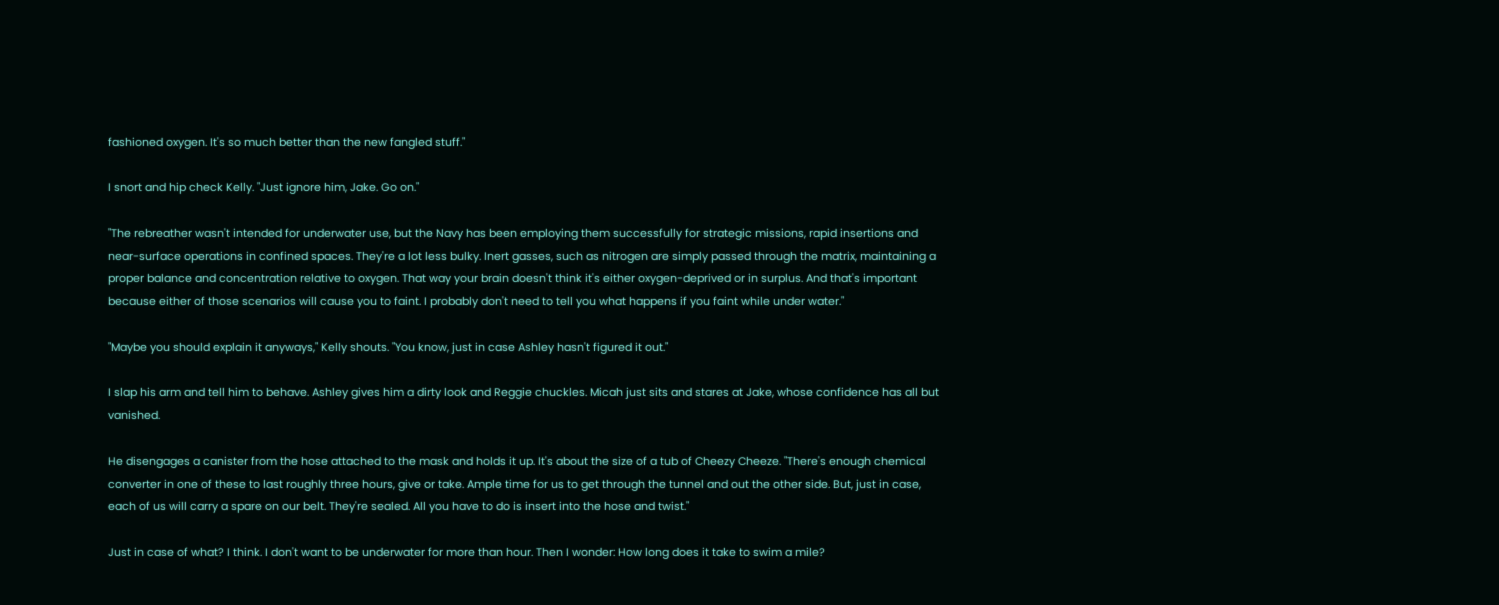fashioned oxygen. It's so much better than the new fangled stuff."

I snort and hip check Kelly. "Just ignore him, Jake. Go on."

"The rebreather wasn't intended for underwater use, but the Navy has been employing them successfully for strategic missions, rapid insertions and near-surface operations in confined spaces. They're a lot less bulky. Inert gasses, such as nitrogen are simply passed through the matrix, maintaining a proper balance and concentration relative to oxygen. That way your brain doesn't think it's either oxygen-deprived or in surplus. And that's important because either of those scenarios will cause you to faint. I probably don't need to tell you what happens if you faint while under water."

"Maybe you should explain it anyways," Kelly shouts. "You know, just in case Ashley hasn't figured it out."

I slap his arm and tell him to behave. Ashley gives him a dirty look and Reggie chuckles. Micah just sits and stares at Jake, whose confidence has all but vanished.

He disengages a canister from the hose attached to the mask and holds it up. It's about the size of a tub of Cheezy Cheeze. "There's enough chemical converter in one of these to last roughly three hours, give or take. Ample time for us to get through the tunnel and out the other side. But, just in case, each of us will carry a spare on our belt. They're sealed. All you have to do is insert into the hose and twist."

Just in case of what? I think. I don't want to be underwater for more than hour. Then I wonder: How long does it take to swim a mile?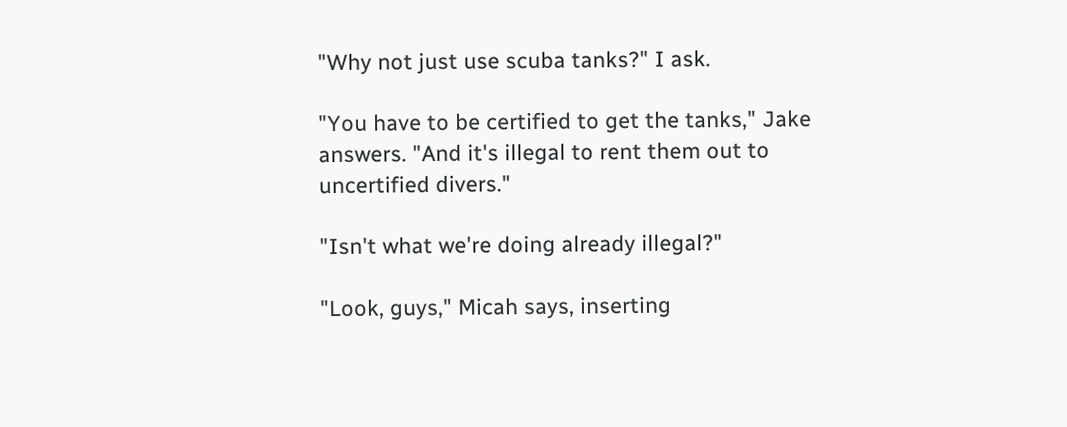"Why not just use scuba tanks?" I ask.

"You have to be certified to get the tanks," Jake answers. "And it's illegal to rent them out to uncertified divers."

"Isn't what we're doing already illegal?"

"Look, guys," Micah says, inserting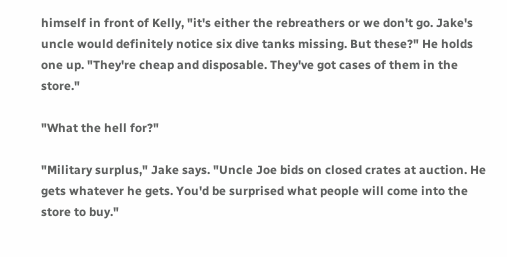himself in front of Kelly, "it's either the rebreathers or we don't go. Jake's uncle would definitely notice six dive tanks missing. But these?" He holds one up. "They're cheap and disposable. They've got cases of them in the store."

"What the hell for?"

"Military surplus," Jake says. "Uncle Joe bids on closed crates at auction. He gets whatever he gets. You'd be surprised what people will come into the store to buy."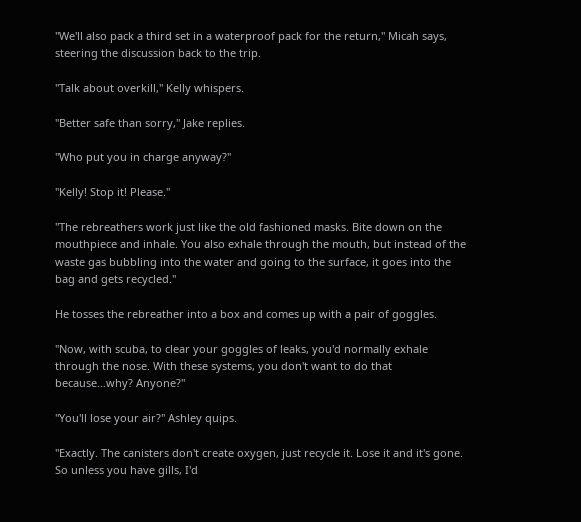"We'll also pack a third set in a waterproof pack for the return," Micah says, steering the discussion back to the trip.

"Talk about overkill," Kelly whispers.

"Better safe than sorry," Jake replies.

"Who put you in charge anyway?"

"Kelly! Stop it! Please."

"The rebreathers work just like the old fashioned masks. Bite down on the mouthpiece and inhale. You also exhale through the mouth, but instead of the waste gas bubbling into the water and going to the surface, it goes into the bag and gets recycled."

He tosses the rebreather into a box and comes up with a pair of goggles.

"Now, with scuba, to clear your goggles of leaks, you'd normally exhale through the nose. With these systems, you don't want to do that because…why? Anyone?"

"You'll lose your air?" Ashley quips.

"Exactly. The canisters don't create oxygen, just recycle it. Lose it and it's gone. So unless you have gills, I'd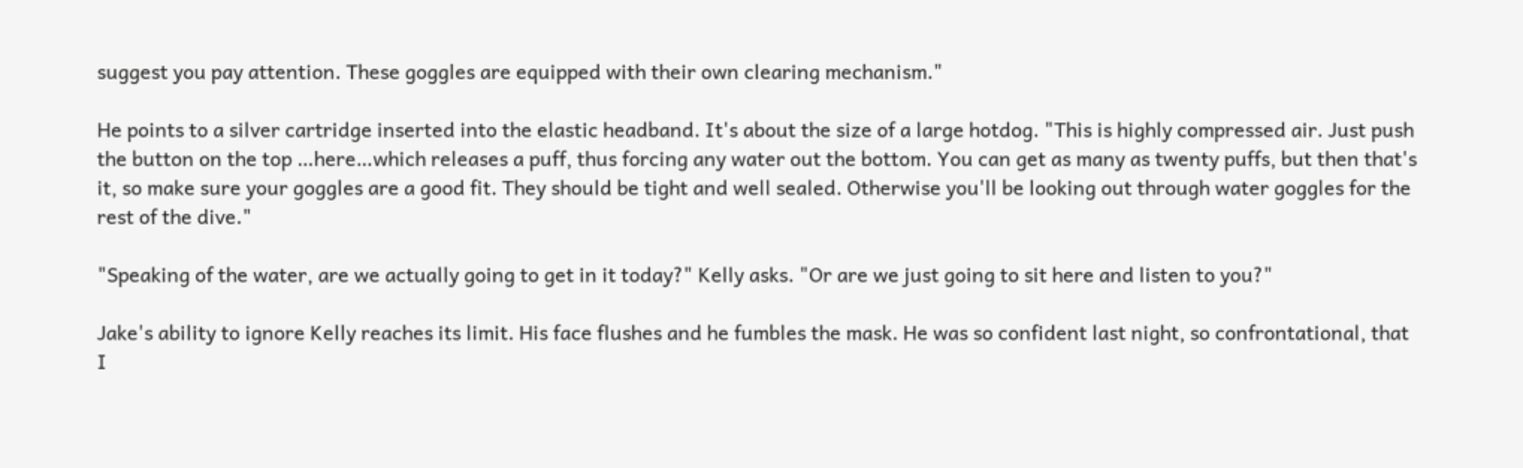suggest you pay attention. These goggles are equipped with their own clearing mechanism."

He points to a silver cartridge inserted into the elastic headband. It's about the size of a large hotdog. "This is highly compressed air. Just push the button on the top …here…which releases a puff, thus forcing any water out the bottom. You can get as many as twenty puffs, but then that's it, so make sure your goggles are a good fit. They should be tight and well sealed. Otherwise you'll be looking out through water goggles for the rest of the dive."

"Speaking of the water, are we actually going to get in it today?" Kelly asks. "Or are we just going to sit here and listen to you?"

Jake's ability to ignore Kelly reaches its limit. His face flushes and he fumbles the mask. He was so confident last night, so confrontational, that I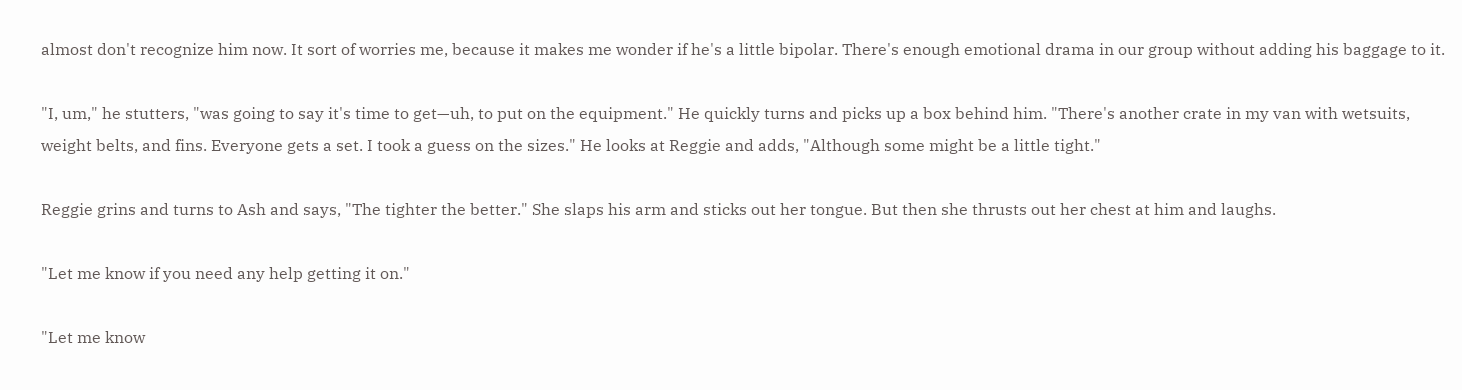almost don't recognize him now. It sort of worries me, because it makes me wonder if he's a little bipolar. There's enough emotional drama in our group without adding his baggage to it.

"I, um," he stutters, "was going to say it's time to get—uh, to put on the equipment." He quickly turns and picks up a box behind him. "There's another crate in my van with wetsuits, weight belts, and fins. Everyone gets a set. I took a guess on the sizes." He looks at Reggie and adds, "Although some might be a little tight."

Reggie grins and turns to Ash and says, "The tighter the better." She slaps his arm and sticks out her tongue. But then she thrusts out her chest at him and laughs.

"Let me know if you need any help getting it on."

"Let me know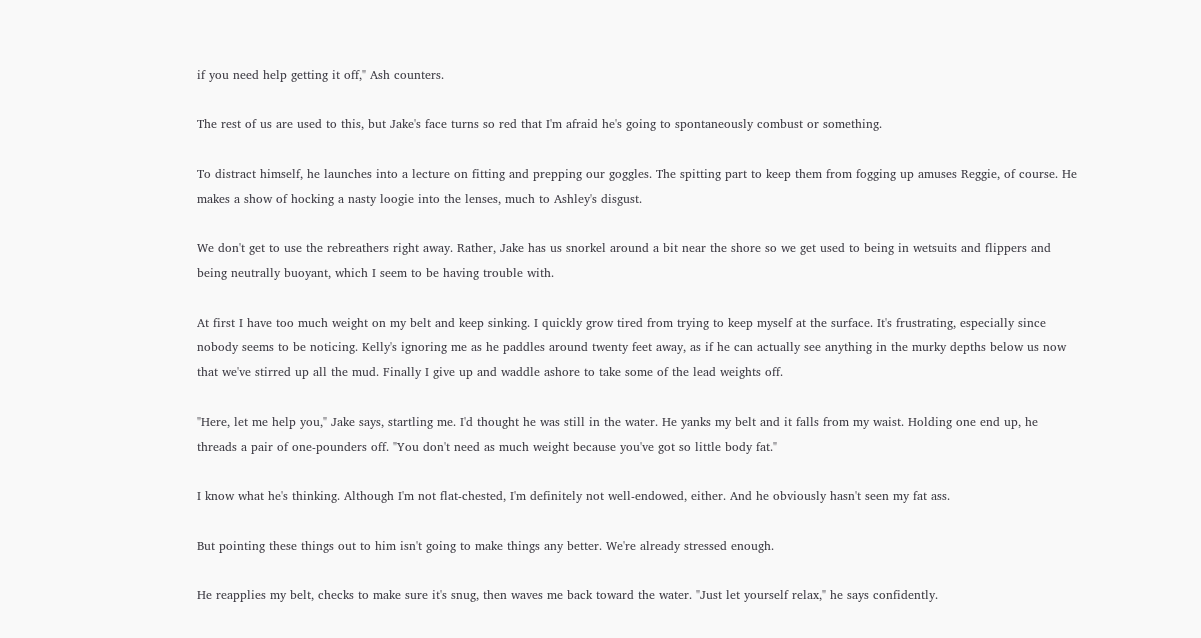if you need help getting it off," Ash counters.

The rest of us are used to this, but Jake's face turns so red that I'm afraid he's going to spontaneously combust or something.

To distract himself, he launches into a lecture on fitting and prepping our goggles. The spitting part to keep them from fogging up amuses Reggie, of course. He makes a show of hocking a nasty loogie into the lenses, much to Ashley's disgust.

We don't get to use the rebreathers right away. Rather, Jake has us snorkel around a bit near the shore so we get used to being in wetsuits and flippers and being neutrally buoyant, which I seem to be having trouble with.

At first I have too much weight on my belt and keep sinking. I quickly grow tired from trying to keep myself at the surface. It's frustrating, especially since nobody seems to be noticing. Kelly's ignoring me as he paddles around twenty feet away, as if he can actually see anything in the murky depths below us now that we've stirred up all the mud. Finally I give up and waddle ashore to take some of the lead weights off.

"Here, let me help you," Jake says, startling me. I'd thought he was still in the water. He yanks my belt and it falls from my waist. Holding one end up, he threads a pair of one-pounders off. "You don't need as much weight because you've got so little body fat."

I know what he's thinking. Although I'm not flat-chested, I'm definitely not well-endowed, either. And he obviously hasn't seen my fat ass.

But pointing these things out to him isn't going to make things any better. We're already stressed enough.

He reapplies my belt, checks to make sure it's snug, then waves me back toward the water. "Just let yourself relax," he says confidently.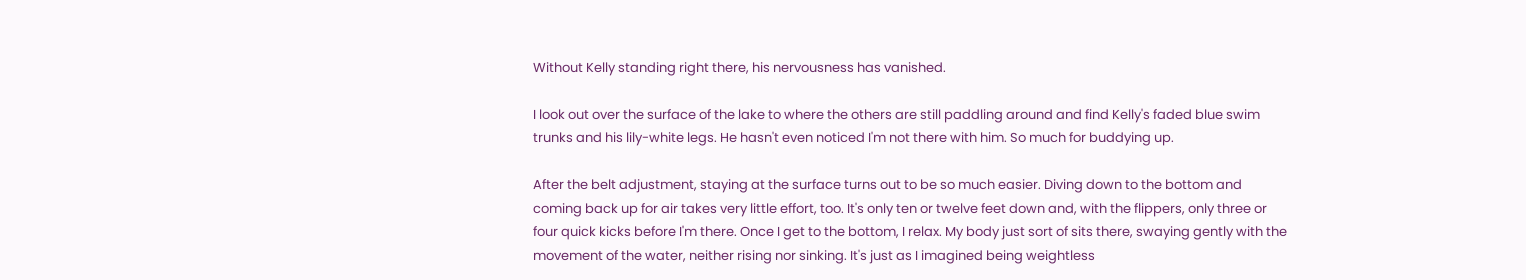Without Kelly standing right there, his nervousness has vanished.

I look out over the surface of the lake to where the others are still paddling around and find Kelly's faded blue swim trunks and his lily-white legs. He hasn't even noticed I'm not there with him. So much for buddying up.

After the belt adjustment, staying at the surface turns out to be so much easier. Diving down to the bottom and coming back up for air takes very little effort, too. It's only ten or twelve feet down and, with the flippers, only three or four quick kicks before I'm there. Once I get to the bottom, I relax. My body just sort of sits there, swaying gently with the movement of the water, neither rising nor sinking. It's just as I imagined being weightless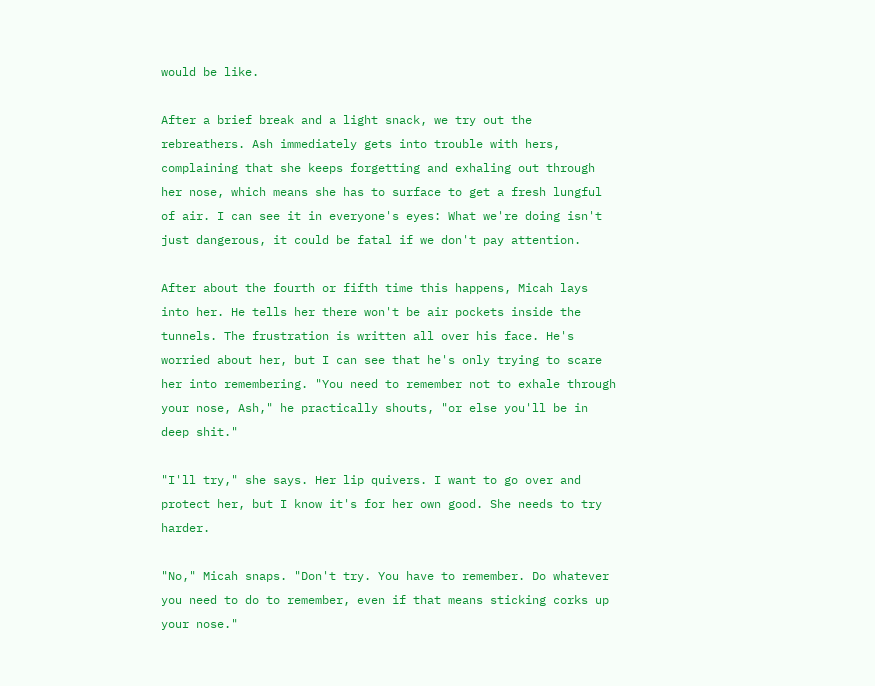would be like.

After a brief break and a light snack, we try out the rebreathers. Ash immediately gets into trouble with hers, complaining that she keeps forgetting and exhaling out through her nose, which means she has to surface to get a fresh lungful of air. I can see it in everyone's eyes: What we're doing isn't just dangerous, it could be fatal if we don't pay attention.

After about the fourth or fifth time this happens, Micah lays into her. He tells her there won't be air pockets inside the tunnels. The frustration is written all over his face. He's worried about her, but I can see that he's only trying to scare her into remembering. "You need to remember not to exhale through your nose, Ash," he practically shouts, "or else you'll be in deep shit."

"I'll try," she says. Her lip quivers. I want to go over and protect her, but I know it's for her own good. She needs to try harder.

"No," Micah snaps. "Don't try. You have to remember. Do whatever you need to do to remember, even if that means sticking corks up your nose."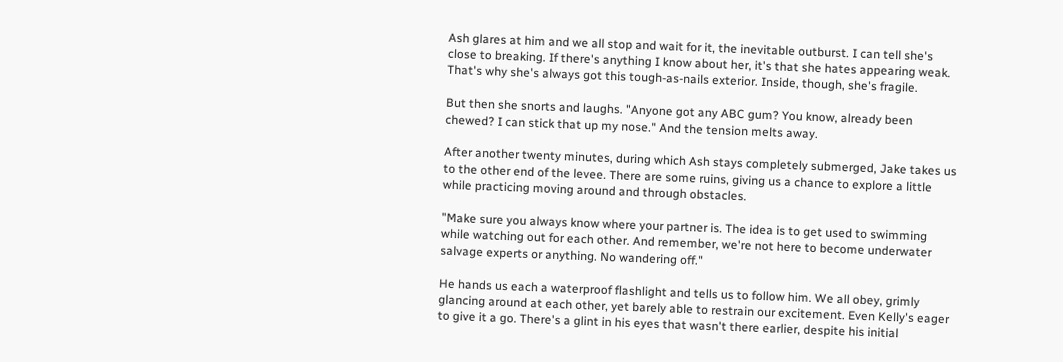Ash glares at him and we all stop and wait for it, the inevitable outburst. I can tell she's close to breaking. If there's anything I know about her, it's that she hates appearing weak. That's why she's always got this tough-as-nails exterior. Inside, though, she's fragile.

But then she snorts and laughs. "Anyone got any ABC gum? You know, already been chewed? I can stick that up my nose." And the tension melts away.

After another twenty minutes, during which Ash stays completely submerged, Jake takes us to the other end of the levee. There are some ruins, giving us a chance to explore a little while practicing moving around and through obstacles.

"Make sure you always know where your partner is. The idea is to get used to swimming while watching out for each other. And remember, we're not here to become underwater salvage experts or anything. No wandering off."

He hands us each a waterproof flashlight and tells us to follow him. We all obey, grimly glancing around at each other, yet barely able to restrain our excitement. Even Kelly's eager to give it a go. There's a glint in his eyes that wasn't there earlier, despite his initial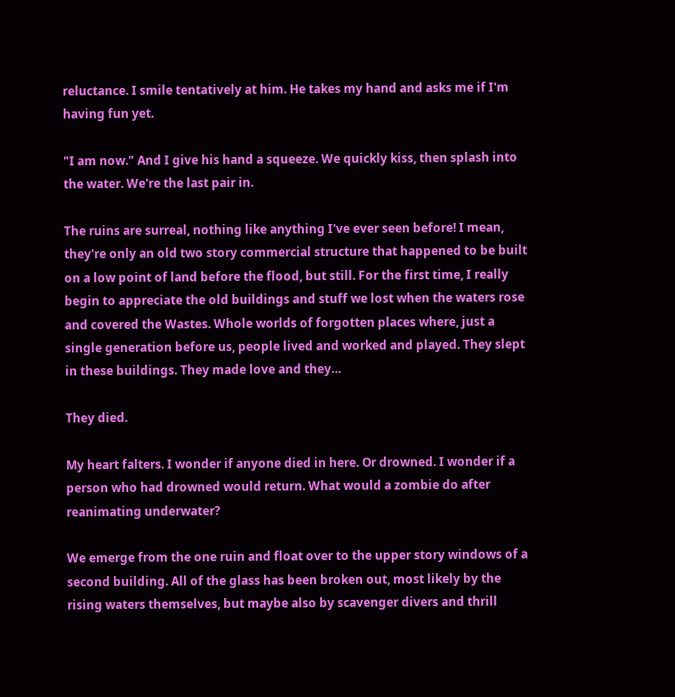reluctance. I smile tentatively at him. He takes my hand and asks me if I'm having fun yet.

"I am now." And I give his hand a squeeze. We quickly kiss, then splash into the water. We're the last pair in.

The ruins are surreal, nothing like anything I've ever seen before! I mean, they're only an old two story commercial structure that happened to be built on a low point of land before the flood, but still. For the first time, I really begin to appreciate the old buildings and stuff we lost when the waters rose and covered the Wastes. Whole worlds of forgotten places where, just a single generation before us, people lived and worked and played. They slept in these buildings. They made love and they…

They died.

My heart falters. I wonder if anyone died in here. Or drowned. I wonder if a person who had drowned would return. What would a zombie do after reanimating underwater?

We emerge from the one ruin and float over to the upper story windows of a second building. All of the glass has been broken out, most likely by the rising waters themselves, but maybe also by scavenger divers and thrill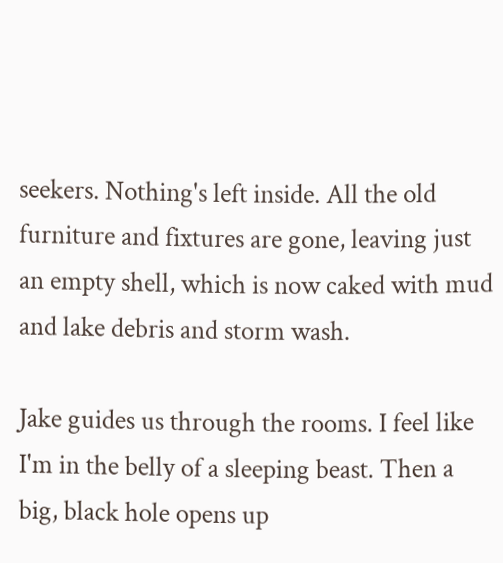seekers. Nothing's left inside. All the old furniture and fixtures are gone, leaving just an empty shell, which is now caked with mud and lake debris and storm wash.

Jake guides us through the rooms. I feel like I'm in the belly of a sleeping beast. Then a big, black hole opens up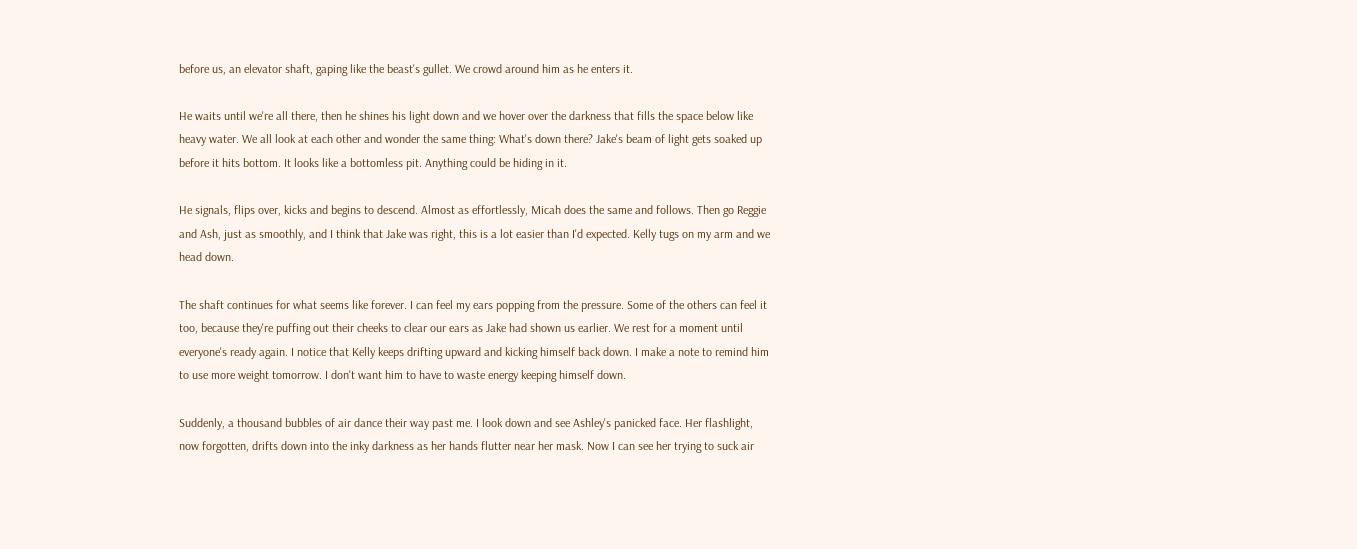before us, an elevator shaft, gaping like the beast's gullet. We crowd around him as he enters it.

He waits until we're all there, then he shines his light down and we hover over the darkness that fills the space below like heavy water. We all look at each other and wonder the same thing: What's down there? Jake's beam of light gets soaked up before it hits bottom. It looks like a bottomless pit. Anything could be hiding in it.

He signals, flips over, kicks and begins to descend. Almost as effortlessly, Micah does the same and follows. Then go Reggie and Ash, just as smoothly, and I think that Jake was right, this is a lot easier than I'd expected. Kelly tugs on my arm and we head down.

The shaft continues for what seems like forever. I can feel my ears popping from the pressure. Some of the others can feel it too, because they're puffing out their cheeks to clear our ears as Jake had shown us earlier. We rest for a moment until everyone's ready again. I notice that Kelly keeps drifting upward and kicking himself back down. I make a note to remind him to use more weight tomorrow. I don't want him to have to waste energy keeping himself down.

Suddenly, a thousand bubbles of air dance their way past me. I look down and see Ashley's panicked face. Her flashlight, now forgotten, drifts down into the inky darkness as her hands flutter near her mask. Now I can see her trying to suck air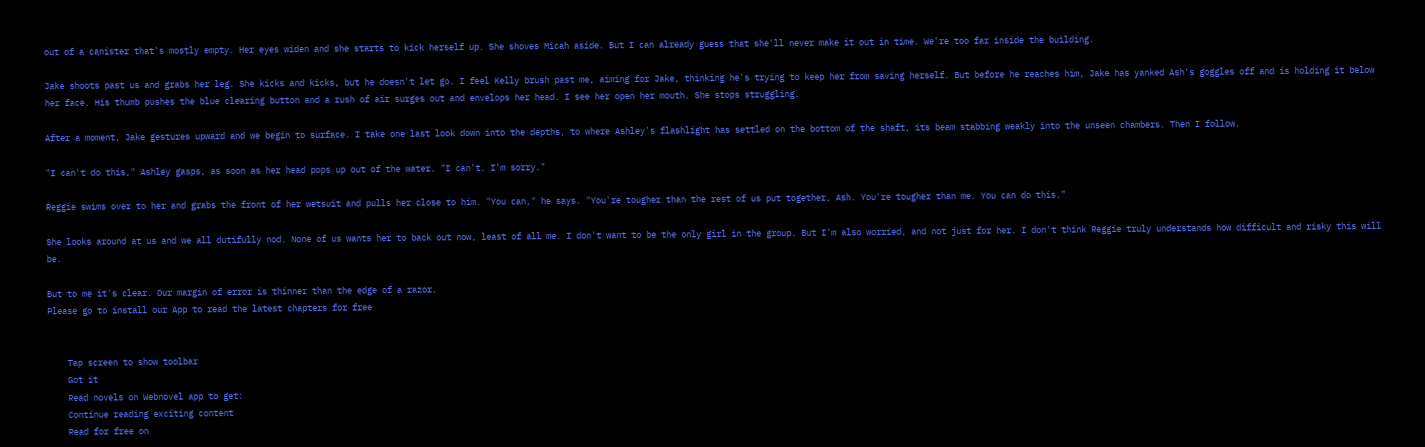out of a canister that's mostly empty. Her eyes widen and she starts to kick herself up. She shoves Micah aside. But I can already guess that she'll never make it out in time. We're too far inside the building.

Jake shoots past us and grabs her leg. She kicks and kicks, but he doesn't let go. I feel Kelly brush past me, aiming for Jake, thinking he's trying to keep her from saving herself. But before he reaches him, Jake has yanked Ash's goggles off and is holding it below her face. His thumb pushes the blue clearing button and a rush of air surges out and envelops her head. I see her open her mouth. She stops struggling.

After a moment, Jake gestures upward and we begin to surface. I take one last look down into the depths, to where Ashley's flashlight has settled on the bottom of the shaft, its beam stabbing weakly into the unseen chambers. Then I follow.

"I can't do this," Ashley gasps, as soon as her head pops up out of the water. "I can't. I'm sorry."

Reggie swims over to her and grabs the front of her wetsuit and pulls her close to him. "You can," he says. "You're tougher than the rest of us put together, Ash. You're tougher than me. You can do this."

She looks around at us and we all dutifully nod. None of us wants her to back out now, least of all me. I don't want to be the only girl in the group. But I'm also worried, and not just for her. I don't think Reggie truly understands how difficult and risky this will be.

But to me it's clear. Our margin of error is thinner than the edge of a razor.
Please go to install our App to read the latest chapters for free


    Tap screen to show toolbar
    Got it
    Read novels on Webnovel app to get:
    Continue reading exciting content
    Read for free on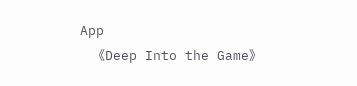App
    《Deep Into the Game》